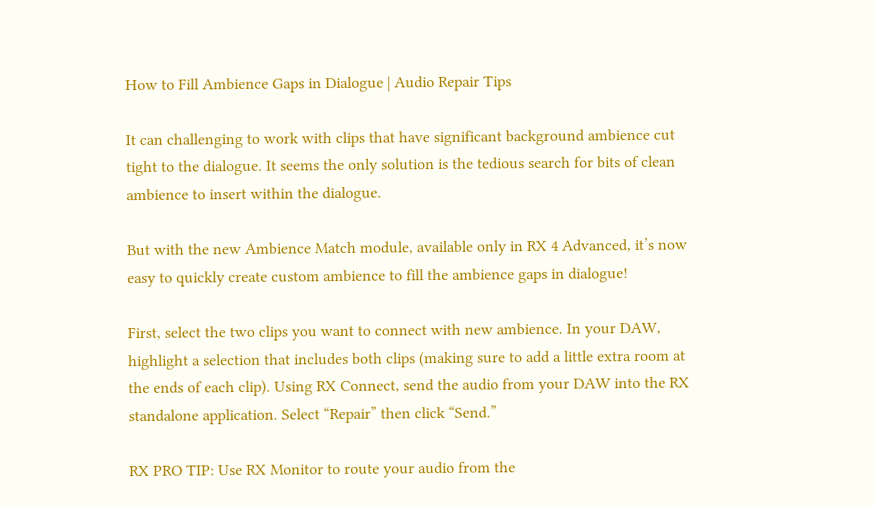How to Fill Ambience Gaps in Dialogue | Audio Repair Tips

It can challenging to work with clips that have significant background ambience cut tight to the dialogue. It seems the only solution is the tedious search for bits of clean ambience to insert within the dialogue.

But with the new Ambience Match module, available only in RX 4 Advanced, it’s now easy to quickly create custom ambience to fill the ambience gaps in dialogue!

First, select the two clips you want to connect with new ambience. In your DAW, highlight a selection that includes both clips (making sure to add a little extra room at the ends of each clip). Using RX Connect, send the audio from your DAW into the RX standalone application. Select “Repair” then click “Send.”

RX PRO TIP: Use RX Monitor to route your audio from the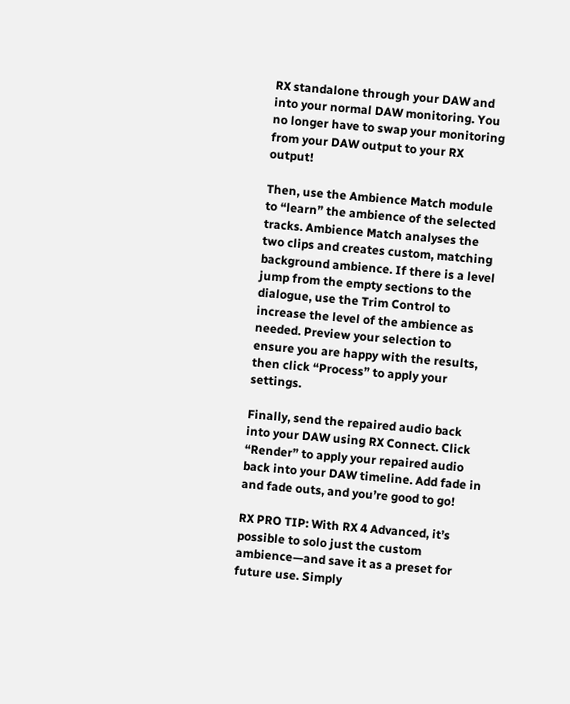RX standalone through your DAW and into your normal DAW monitoring. You no longer have to swap your monitoring from your DAW output to your RX output!

Then, use the Ambience Match module to “learn” the ambience of the selected tracks. Ambience Match analyses the two clips and creates custom, matching background ambience. If there is a level jump from the empty sections to the dialogue, use the Trim Control to increase the level of the ambience as needed. Preview your selection to ensure you are happy with the results, then click “Process” to apply your settings.

Finally, send the repaired audio back into your DAW using RX Connect. Click “Render” to apply your repaired audio back into your DAW timeline. Add fade in and fade outs, and you’re good to go!

RX PRO TIP: With RX 4 Advanced, it’s possible to solo just the custom ambience—and save it as a preset for future use. Simply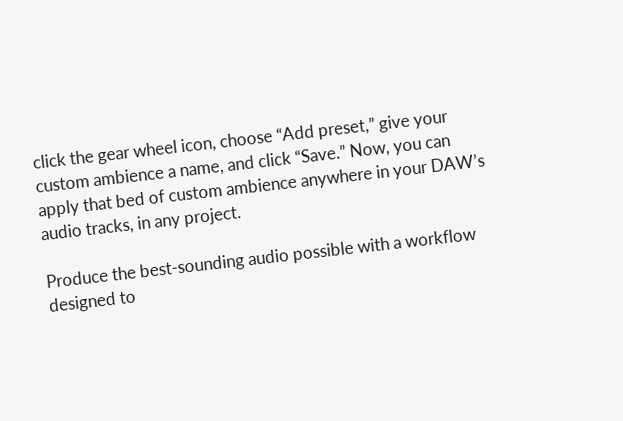click the gear wheel icon, choose “Add preset,” give your custom ambience a name, and click “Save.” Now, you can apply that bed of custom ambience anywhere in your DAW’s audio tracks, in any project.

Produce the best-sounding audio possible with a workflow designed to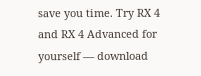save you time. Try RX 4 and RX 4 Advanced for yourself — download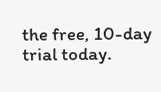the free, 10-day trial today.